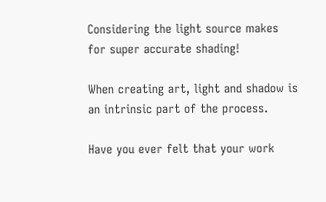Considering the light source makes for super accurate shading!

When creating art, light and shadow is an intrinsic part of the process.

Have you ever felt that your work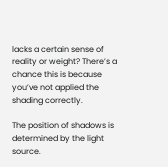lacks a certain sense of reality or weight? There’s a chance this is because you’ve not applied the shading correctly.

The position of shadows is determined by the light source.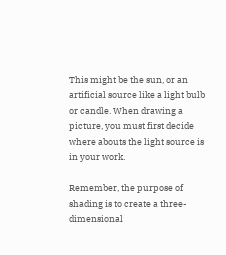This might be the sun, or an artificial source like a light bulb or candle. When drawing a picture, you must first decide where abouts the light source is in your work.

Remember, the purpose of shading is to create a three-dimensional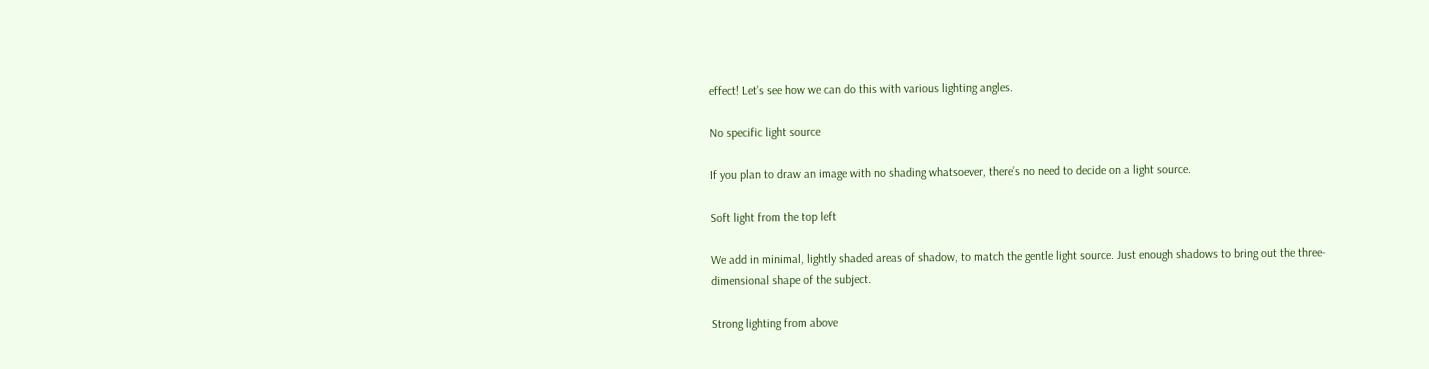effect! Let’s see how we can do this with various lighting angles.

No specific light source

If you plan to draw an image with no shading whatsoever, there’s no need to decide on a light source.

Soft light from the top left

We add in minimal, lightly shaded areas of shadow, to match the gentle light source. Just enough shadows to bring out the three-dimensional shape of the subject.

Strong lighting from above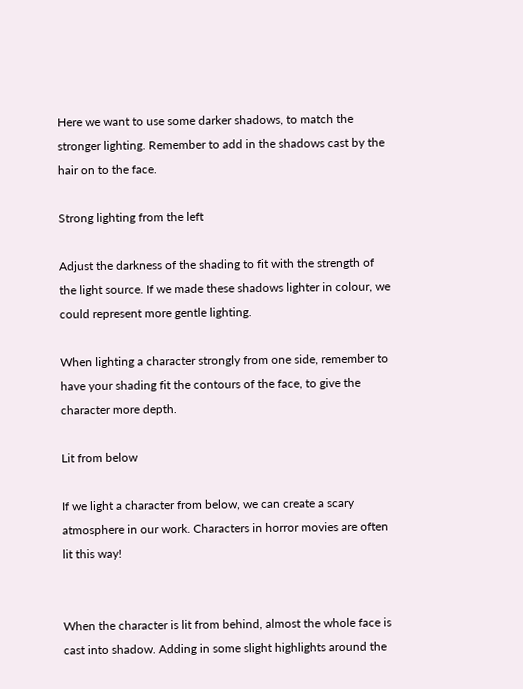Here we want to use some darker shadows, to match the stronger lighting. Remember to add in the shadows cast by the hair on to the face.

Strong lighting from the left

Adjust the darkness of the shading to fit with the strength of the light source. If we made these shadows lighter in colour, we could represent more gentle lighting.

When lighting a character strongly from one side, remember to have your shading fit the contours of the face, to give the character more depth.

Lit from below

If we light a character from below, we can create a scary atmosphere in our work. Characters in horror movies are often lit this way!


When the character is lit from behind, almost the whole face is cast into shadow. Adding in some slight highlights around the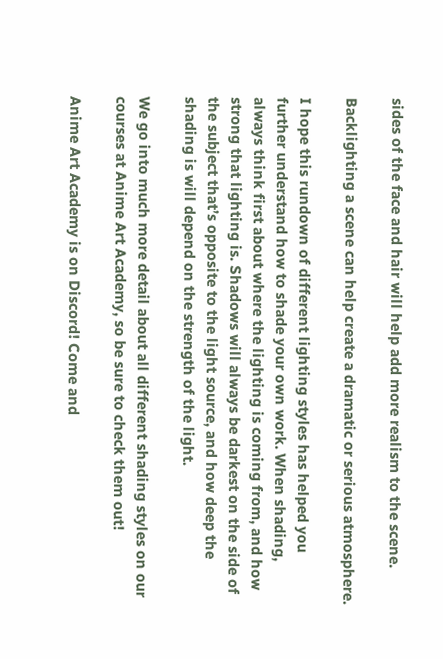sides of the face and hair will help add more realism to the scene.

Backlighting a scene can help create a dramatic or serious atmosphere.

I hope this rundown of different lighting styles has helped you further understand how to shade your own work. When shading, always think first about where the lighting is coming from, and how strong that lighting is. Shadows will always be darkest on the side of the subject that’s opposite to the light source, and how deep the shading is will depend on the strength of the light.

We go into much more detail about all different shading styles on our courses at Anime Art Academy, so be sure to check them out!

Anime Art Academy is on Discord! Come and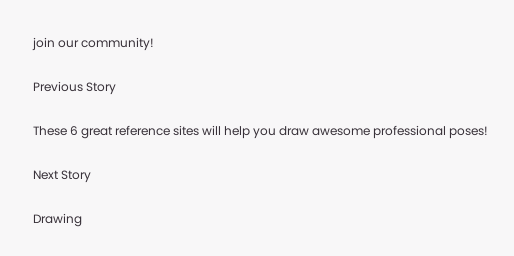join our community!

Previous Story

These 6 great reference sites will help you draw awesome professional poses!

Next Story

Drawing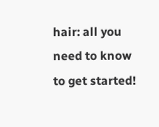hair: all you need to know to get started!